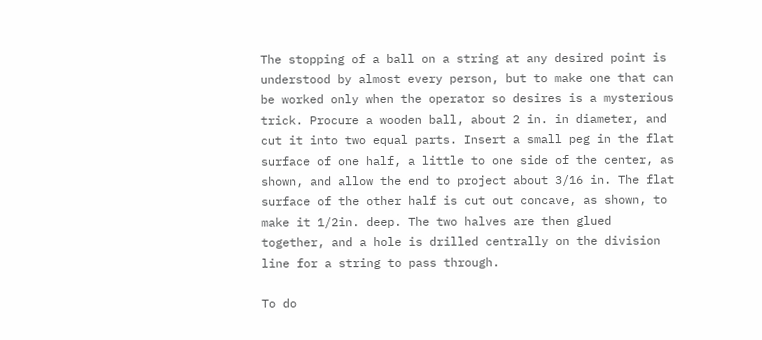The stopping of a ball on a string at any desired point is understood by almost every person, but to make one that can be worked only when the operator so desires is a mysterious trick. Procure a wooden ball, about 2 in. in diameter, and cut it into two equal parts. Insert a small peg in the flat surface of one half, a little to one side of the center, as shown, and allow the end to project about 3/16 in. The flat surface of the other half is cut out concave, as shown, to make it 1/2in. deep. The two halves are then glued together, and a hole is drilled centrally on the division line for a string to pass through.

To do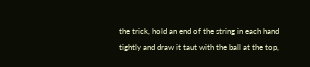the trick, hold an end of the string in each hand tightly and draw it taut with the ball at the top,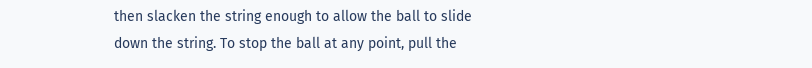then slacken the string enough to allow the ball to slide down the string. To stop the ball at any point, pull the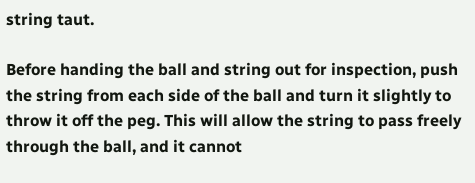string taut.

Before handing the ball and string out for inspection, push the string from each side of the ball and turn it slightly to throw it off the peg. This will allow the string to pass freely through the ball, and it cannot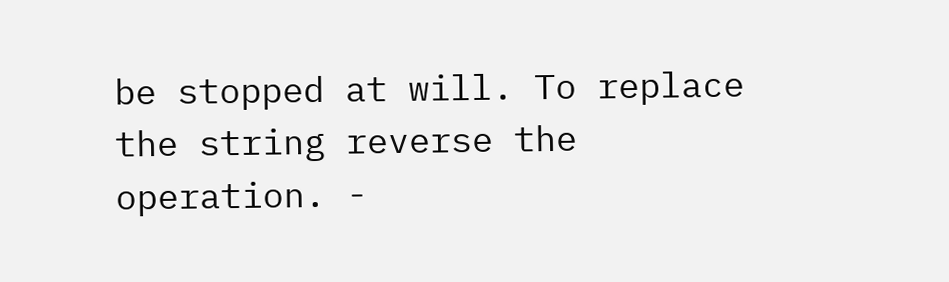be stopped at will. To replace the string reverse the operation. -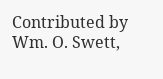Contributed by Wm. O. Swett,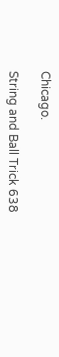Chicago.

String and Ball Trick 638